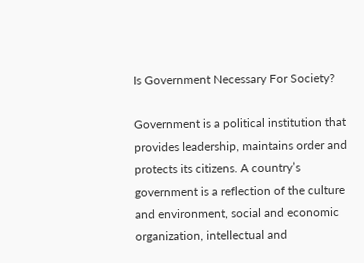Is Government Necessary For Society?

Government is a political institution that provides leadership, maintains order and protects its citizens. A country’s government is a reflection of the culture and environment, social and economic organization, intellectual and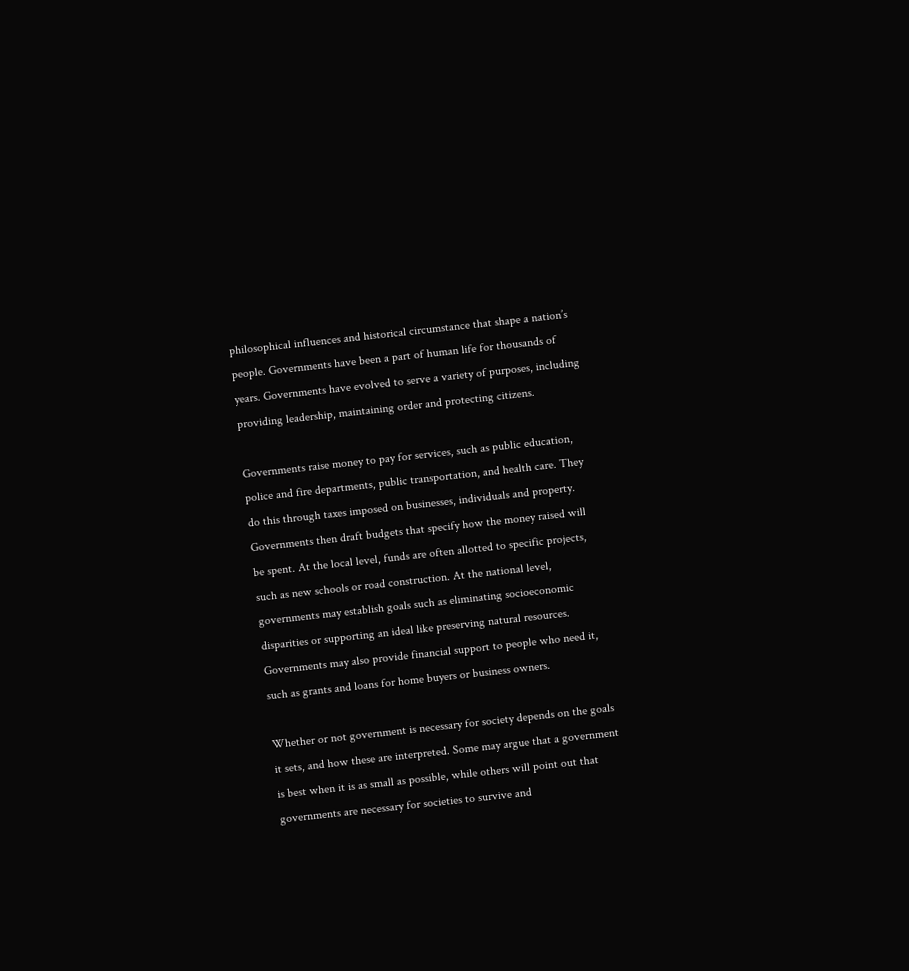philosophical influences and historical circumstance that shape a nation’s people. Governments have been a part of human life for thousands of years. Governments have evolved to serve a variety of purposes, including providing leadership, maintaining order and protecting citizens.

Governments raise money to pay for services, such as public education, police and fire departments, public transportation, and health care. They do this through taxes imposed on businesses, individuals and property. Governments then draft budgets that specify how the money raised will be spent. At the local level, funds are often allotted to specific projects, such as new schools or road construction. At the national level, governments may establish goals such as eliminating socioeconomic disparities or supporting an ideal like preserving natural resources. Governments may also provide financial support to people who need it, such as grants and loans for home buyers or business owners.

Whether or not government is necessary for society depends on the goals it sets, and how these are interpreted. Some may argue that a government is best when it is as small as possible, while others will point out that governments are necessary for societies to survive and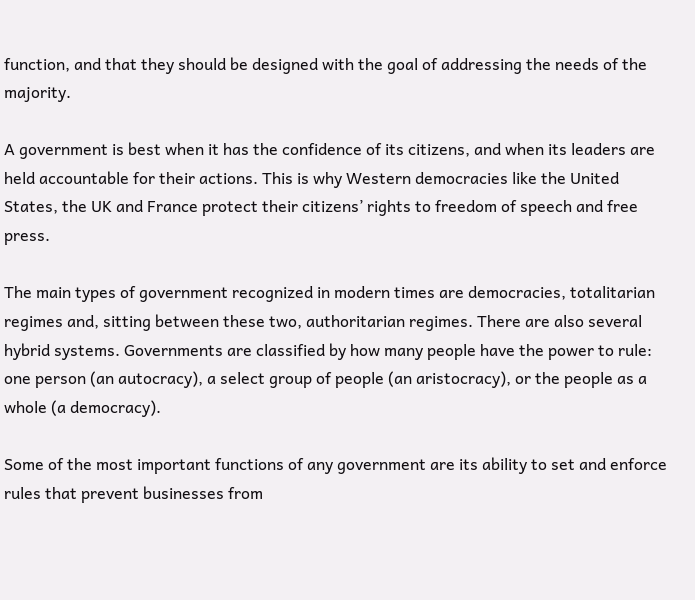function, and that they should be designed with the goal of addressing the needs of the majority.

A government is best when it has the confidence of its citizens, and when its leaders are held accountable for their actions. This is why Western democracies like the United States, the UK and France protect their citizens’ rights to freedom of speech and free press.

The main types of government recognized in modern times are democracies, totalitarian regimes and, sitting between these two, authoritarian regimes. There are also several hybrid systems. Governments are classified by how many people have the power to rule: one person (an autocracy), a select group of people (an aristocracy), or the people as a whole (a democracy).

Some of the most important functions of any government are its ability to set and enforce rules that prevent businesses from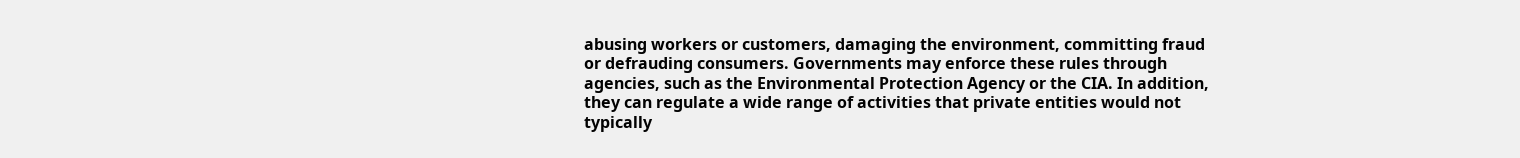abusing workers or customers, damaging the environment, committing fraud or defrauding consumers. Governments may enforce these rules through agencies, such as the Environmental Protection Agency or the CIA. In addition, they can regulate a wide range of activities that private entities would not typically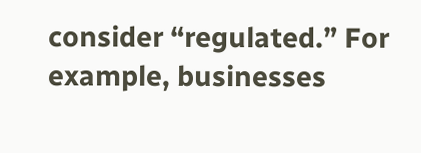consider “regulated.” For example, businesses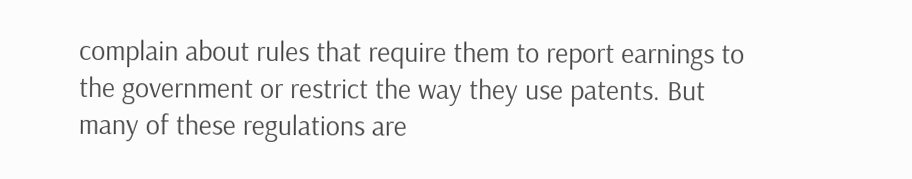complain about rules that require them to report earnings to the government or restrict the way they use patents. But many of these regulations are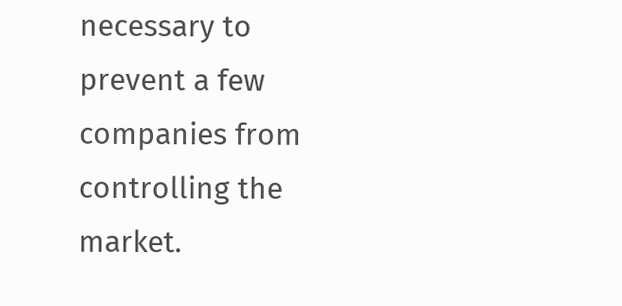necessary to prevent a few companies from controlling the market.